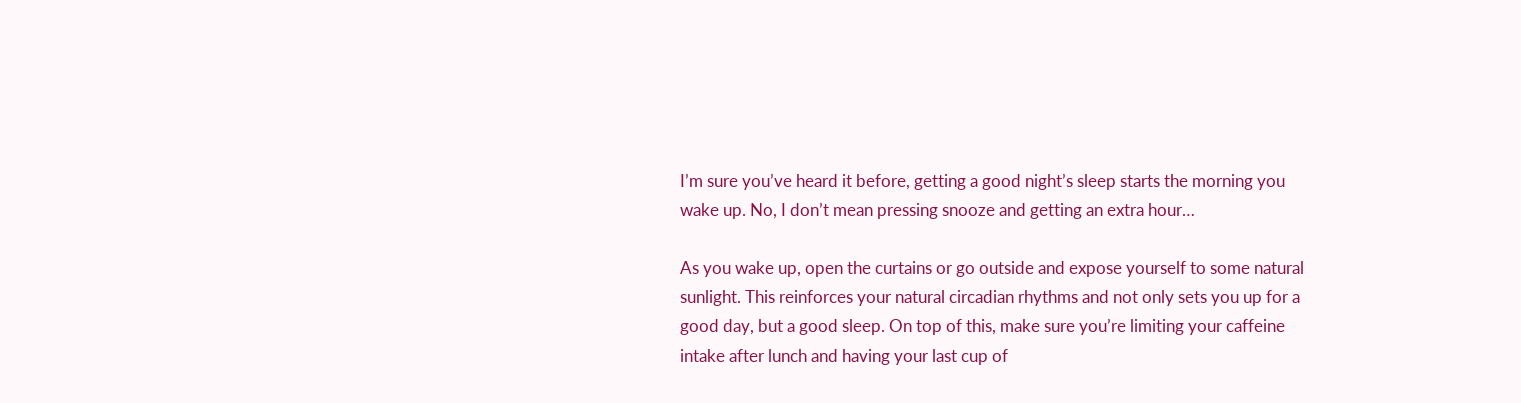I’m sure you’ve heard it before, getting a good night’s sleep starts the morning you wake up. No, I don’t mean pressing snooze and getting an extra hour…

As you wake up, open the curtains or go outside and expose yourself to some natural sunlight. This reinforces your natural circadian rhythms and not only sets you up for a good day, but a good sleep. On top of this, make sure you’re limiting your caffeine intake after lunch and having your last cup of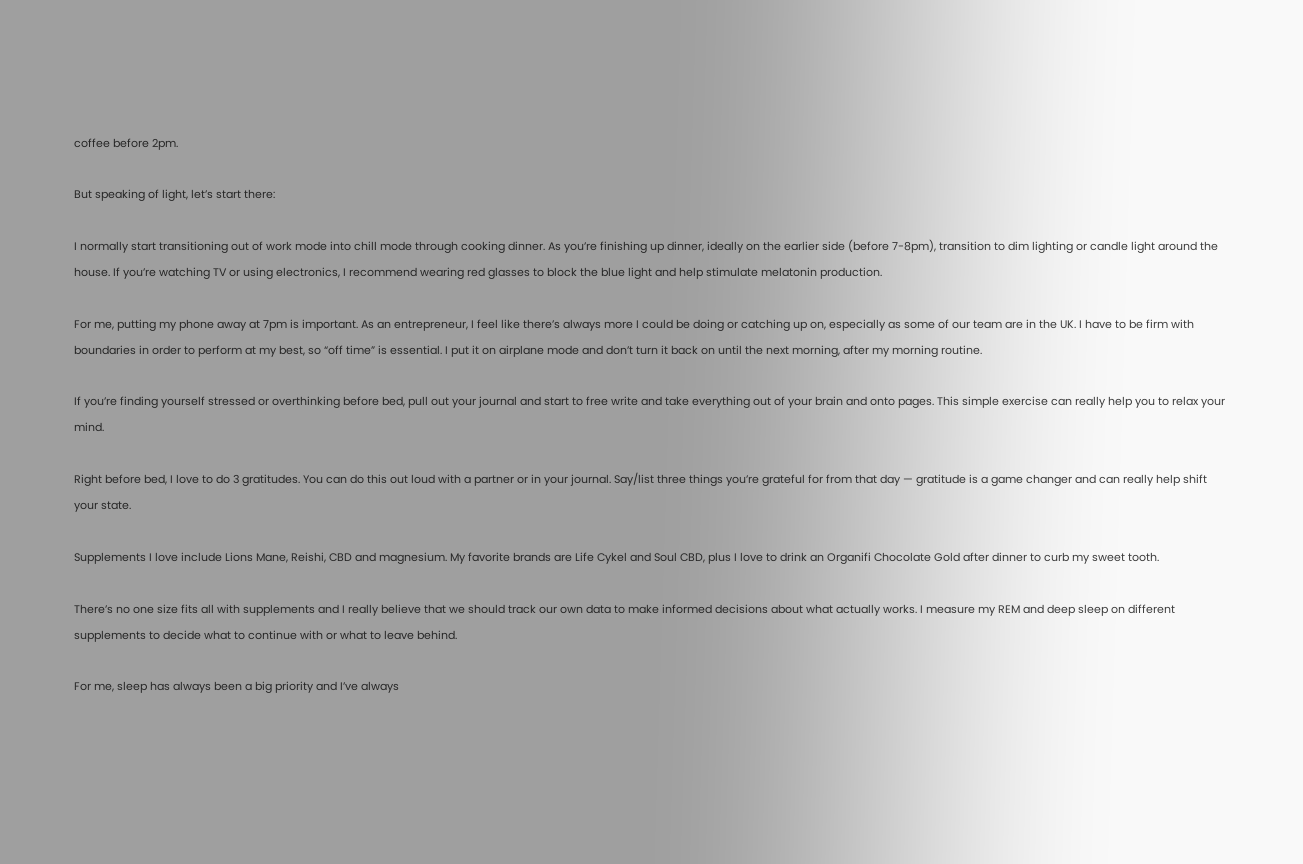coffee before 2pm.

But speaking of light, let’s start there:

I normally start transitioning out of work mode into chill mode through cooking dinner. As you’re finishing up dinner, ideally on the earlier side (before 7-8pm), transition to dim lighting or candle light around the house. If you’re watching TV or using electronics, I recommend wearing red glasses to block the blue light and help stimulate melatonin production.

For me, putting my phone away at 7pm is important. As an entrepreneur, I feel like there’s always more I could be doing or catching up on, especially as some of our team are in the UK. I have to be firm with boundaries in order to perform at my best, so “off time” is essential. I put it on airplane mode and don’t turn it back on until the next morning, after my morning routine.

If you’re finding yourself stressed or overthinking before bed, pull out your journal and start to free write and take everything out of your brain and onto pages. This simple exercise can really help you to relax your mind.

Right before bed, I love to do 3 gratitudes. You can do this out loud with a partner or in your journal. Say/list three things you’re grateful for from that day — gratitude is a game changer and can really help shift your state.

Supplements I love include Lions Mane, Reishi, CBD and magnesium. My favorite brands are Life Cykel and Soul CBD, plus I love to drink an Organifi Chocolate Gold after dinner to curb my sweet tooth.

There’s no one size fits all with supplements and I really believe that we should track our own data to make informed decisions about what actually works. I measure my REM and deep sleep on different supplements to decide what to continue with or what to leave behind.

For me, sleep has always been a big priority and I’ve always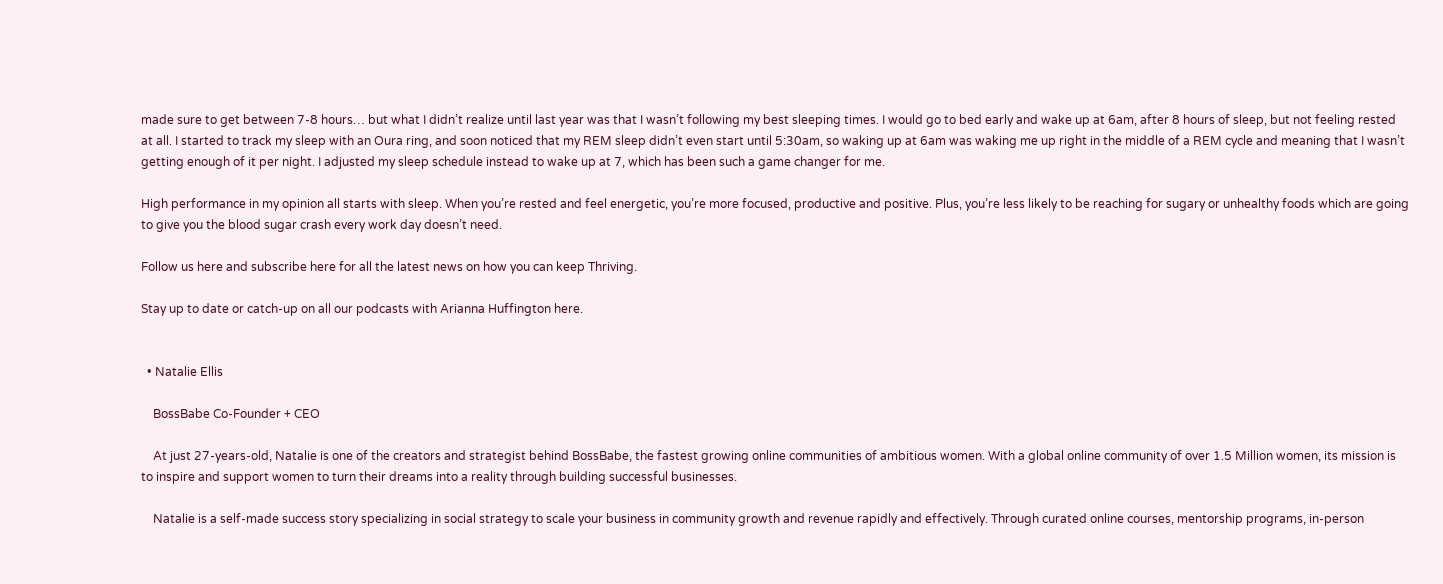made sure to get between 7-8 hours… but what I didn’t realize until last year was that I wasn’t following my best sleeping times. I would go to bed early and wake up at 6am, after 8 hours of sleep, but not feeling rested at all. I started to track my sleep with an Oura ring, and soon noticed that my REM sleep didn’t even start until 5:30am, so waking up at 6am was waking me up right in the middle of a REM cycle and meaning that I wasn’t getting enough of it per night. I adjusted my sleep schedule instead to wake up at 7, which has been such a game changer for me.

High performance in my opinion all starts with sleep. When you’re rested and feel energetic, you’re more focused, productive and positive. Plus, you’re less likely to be reaching for sugary or unhealthy foods which are going to give you the blood sugar crash every work day doesn’t need.

Follow us here and subscribe here for all the latest news on how you can keep Thriving.

Stay up to date or catch-up on all our podcasts with Arianna Huffington here.


  • Natalie Ellis

    BossBabe Co-Founder + CEO

    At just 27-years-old, Natalie is one of the creators and strategist behind BossBabe, the fastest growing online communities of ambitious women. With a global online community of over 1.5 Million women, its mission is to inspire and support women to turn their dreams into a reality through building successful businesses.

    Natalie is a self-made success story specializing in social strategy to scale your business in community growth and revenue rapidly and effectively. Through curated online courses, mentorship programs, in-person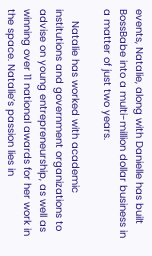events, Natalie, along with Danielle has built BossBabe into a multi-million dollar business in a matter of just two years.

    Natalie has worked with academic institutions and government organizations to advise on young entrepreneurship, as well as winning over 11 national awards for her work in the space. Natalie’s passion lies in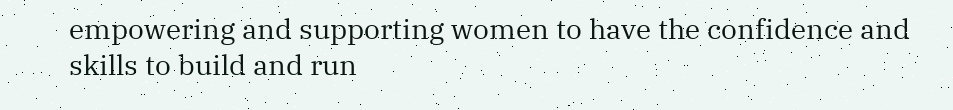empowering and supporting women to have the confidence and skills to build and run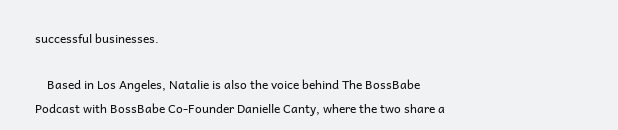successful businesses.

    Based in Los Angeles, Natalie is also the voice behind The BossBabe Podcast with BossBabe Co-Founder Danielle Canty, where the two share a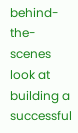behind-the-scenes look at building a successful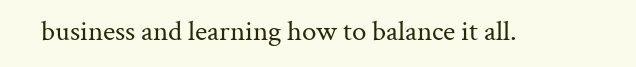business and learning how to balance it all.